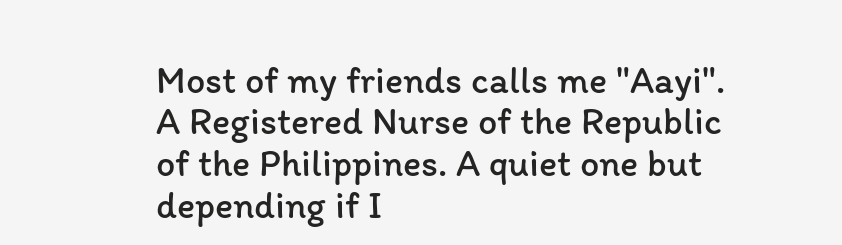Most of my friends calls me "Aayi". A Registered Nurse of the Republic of the Philippines. A quiet one but depending if I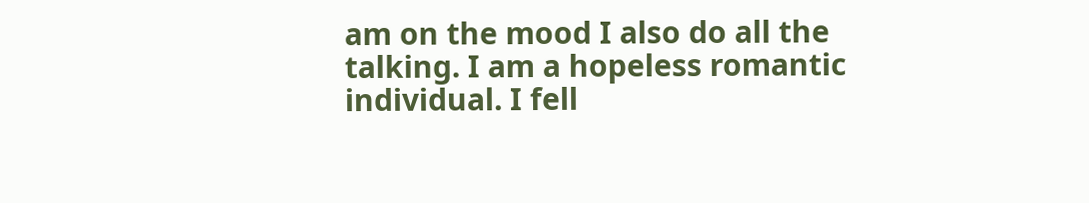am on the mood I also do all the talking. I am a hopeless romantic individual. I fell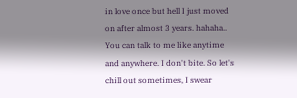in love once but hell I just moved on after almost 3 years. hahaha.. You can talk to me like anytime and anywhere. I don't bite. So let's chill out sometimes, I swear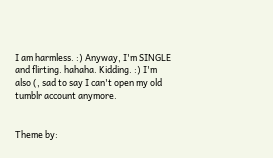I am harmless. :) Anyway, I'm SINGLE and flirting. hahaha. Kidding. :) I'm also (, sad to say I can't open my old tumblr account anymore.


Theme by: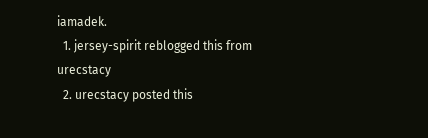iamadek.
  1. jersey-spirit reblogged this from urecstacy
  2. urecstacy posted this